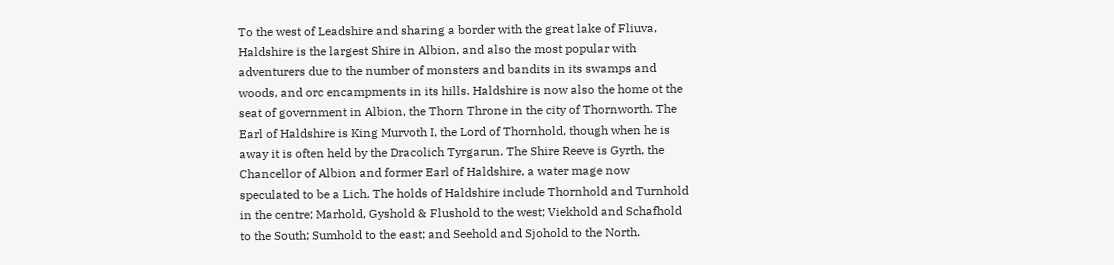To the west of Leadshire and sharing a border with the great lake of Fliuva, Haldshire is the largest Shire in Albion, and also the most popular with adventurers due to the number of monsters and bandits in its swamps and woods, and orc encampments in its hills. Haldshire is now also the home ot the seat of government in Albion, the Thorn Throne in the city of Thornworth. The Earl of Haldshire is King Murvoth I, the Lord of Thornhold, though when he is away it is often held by the Dracolich Tyrgarun. The Shire Reeve is Gyrth, the Chancellor of Albion and former Earl of Haldshire, a water mage now speculated to be a Lich. The holds of Haldshire include Thornhold and Turnhold in the centre; Marhold, Gyshold & Flushold to the west; Viekhold and Schafhold to the South; Sumhold to the east; and Seehold and Sjohold to the North.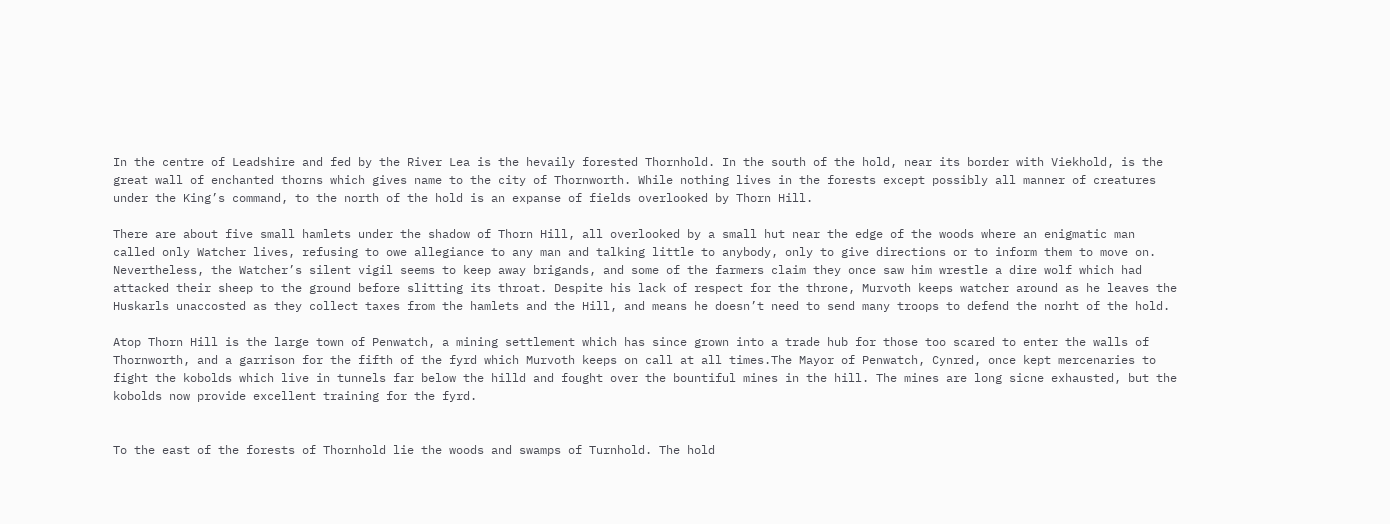In the centre of Leadshire and fed by the River Lea is the hevaily forested Thornhold. In the south of the hold, near its border with Viekhold, is the great wall of enchanted thorns which gives name to the city of Thornworth. While nothing lives in the forests except possibly all manner of creatures under the King’s command, to the north of the hold is an expanse of fields overlooked by Thorn Hill.

There are about five small hamlets under the shadow of Thorn Hill, all overlooked by a small hut near the edge of the woods where an enigmatic man called only Watcher lives, refusing to owe allegiance to any man and talking little to anybody, only to give directions or to inform them to move on. Nevertheless, the Watcher’s silent vigil seems to keep away brigands, and some of the farmers claim they once saw him wrestle a dire wolf which had attacked their sheep to the ground before slitting its throat. Despite his lack of respect for the throne, Murvoth keeps watcher around as he leaves the Huskarls unaccosted as they collect taxes from the hamlets and the Hill, and means he doesn’t need to send many troops to defend the norht of the hold.

Atop Thorn Hill is the large town of Penwatch, a mining settlement which has since grown into a trade hub for those too scared to enter the walls of Thornworth, and a garrison for the fifth of the fyrd which Murvoth keeps on call at all times.The Mayor of Penwatch, Cynred, once kept mercenaries to fight the kobolds which live in tunnels far below the hilld and fought over the bountiful mines in the hill. The mines are long sicne exhausted, but the kobolds now provide excellent training for the fyrd.


To the east of the forests of Thornhold lie the woods and swamps of Turnhold. The hold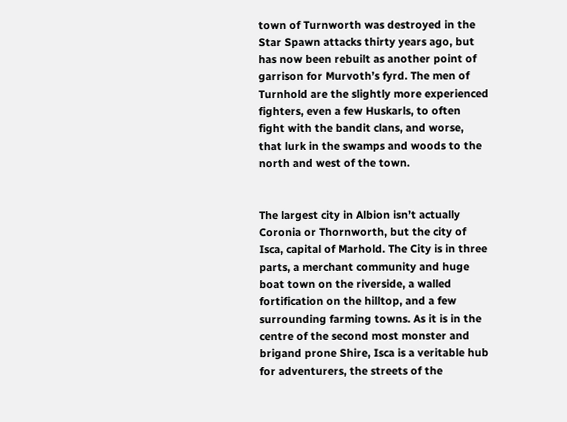town of Turnworth was destroyed in the Star Spawn attacks thirty years ago, but has now been rebuilt as another point of garrison for Murvoth’s fyrd. The men of Turnhold are the slightly more experienced fighters, even a few Huskarls, to often fight with the bandit clans, and worse, that lurk in the swamps and woods to the north and west of the town.


The largest city in Albion isn’t actually Coronia or Thornworth, but the city of Isca, capital of Marhold. The City is in three parts, a merchant community and huge boat town on the riverside, a walled fortification on the hilltop, and a few surrounding farming towns. As it is in the centre of the second most monster and brigand prone Shire, Isca is a veritable hub for adventurers, the streets of the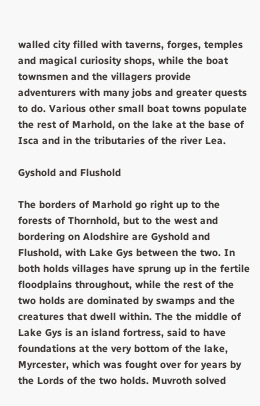walled city filled with taverns, forges, temples and magical curiosity shops, while the boat townsmen and the villagers provide adventurers with many jobs and greater quests to do. Various other small boat towns populate the rest of Marhold, on the lake at the base of Isca and in the tributaries of the river Lea.

Gyshold and Flushold

The borders of Marhold go right up to the forests of Thornhold, but to the west and bordering on Alodshire are Gyshold and Flushold, with Lake Gys between the two. In both holds villages have sprung up in the fertile floodplains throughout, while the rest of the two holds are dominated by swamps and the creatures that dwell within. The the middle of Lake Gys is an island fortress, said to have foundations at the very bottom of the lake, Myrcester, which was fought over for years by the Lords of the two holds. Muvroth solved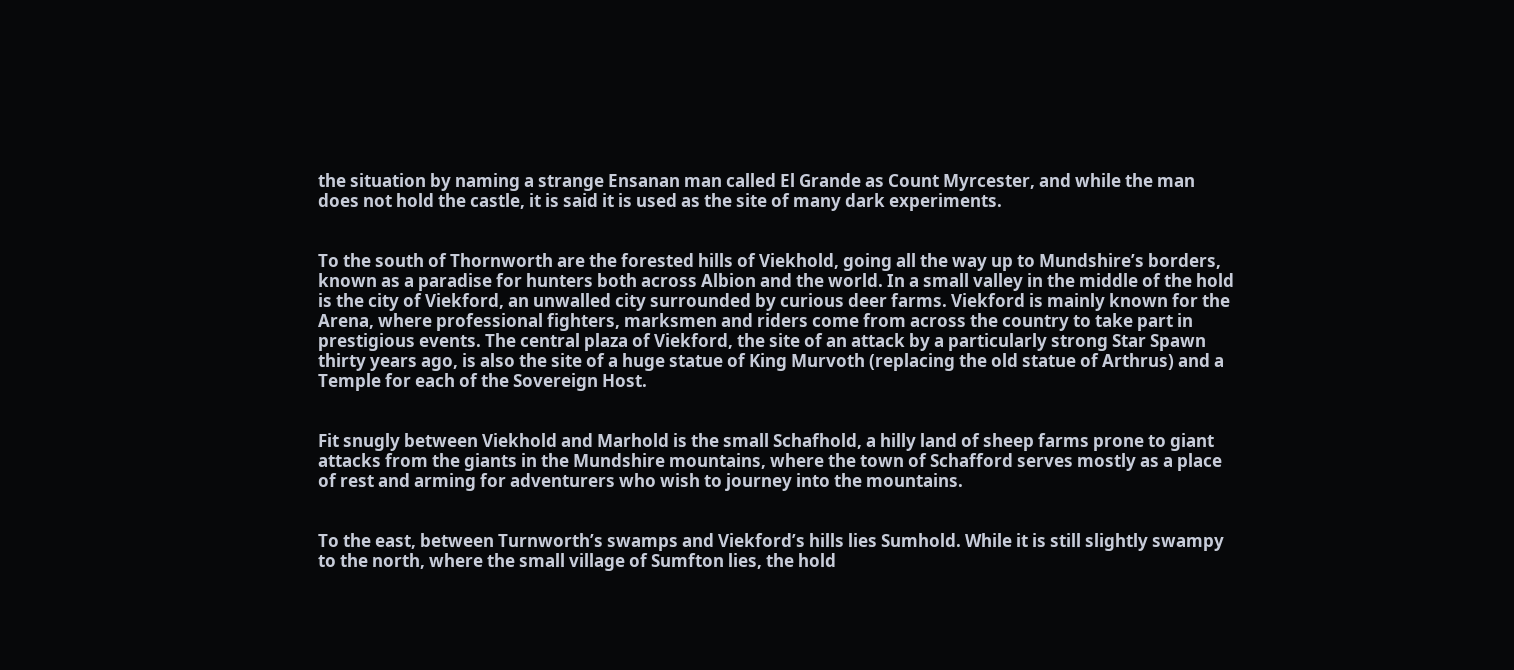the situation by naming a strange Ensanan man called El Grande as Count Myrcester, and while the man does not hold the castle, it is said it is used as the site of many dark experiments.


To the south of Thornworth are the forested hills of Viekhold, going all the way up to Mundshire’s borders, known as a paradise for hunters both across Albion and the world. In a small valley in the middle of the hold is the city of Viekford, an unwalled city surrounded by curious deer farms. Viekford is mainly known for the Arena, where professional fighters, marksmen and riders come from across the country to take part in prestigious events. The central plaza of Viekford, the site of an attack by a particularly strong Star Spawn thirty years ago, is also the site of a huge statue of King Murvoth (replacing the old statue of Arthrus) and a Temple for each of the Sovereign Host.


Fit snugly between Viekhold and Marhold is the small Schafhold, a hilly land of sheep farms prone to giant attacks from the giants in the Mundshire mountains, where the town of Schafford serves mostly as a place of rest and arming for adventurers who wish to journey into the mountains.


To the east, between Turnworth’s swamps and Viekford’s hills lies Sumhold. While it is still slightly swampy to the north, where the small village of Sumfton lies, the hold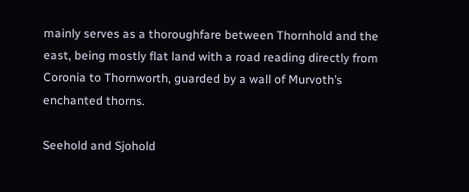mainly serves as a thoroughfare between Thornhold and the east, being mostly flat land with a road reading directly from Coronia to Thornworth, guarded by a wall of Murvoth’s enchanted thorns.

Seehold and Sjohold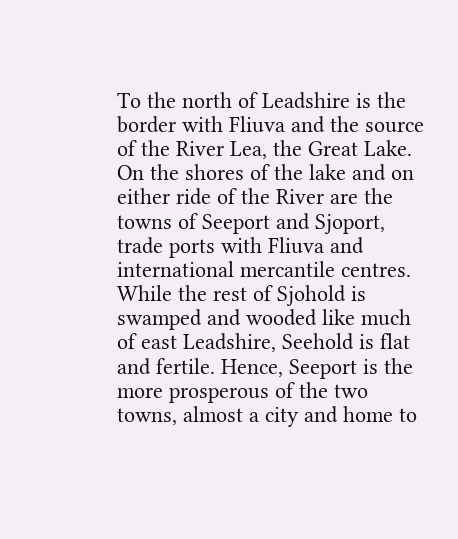To the north of Leadshire is the border with Fliuva and the source of the River Lea, the Great Lake. On the shores of the lake and on either ride of the River are the towns of Seeport and Sjoport, trade ports with Fliuva and international mercantile centres. While the rest of Sjohold is swamped and wooded like much of east Leadshire, Seehold is flat and fertile. Hence, Seeport is the more prosperous of the two towns, almost a city and home to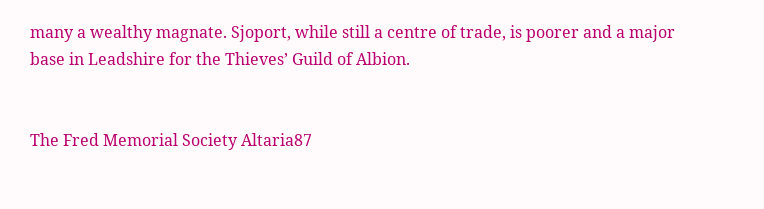many a wealthy magnate. Sjoport, while still a centre of trade, is poorer and a major base in Leadshire for the Thieves’ Guild of Albion.


The Fred Memorial Society Altaria87